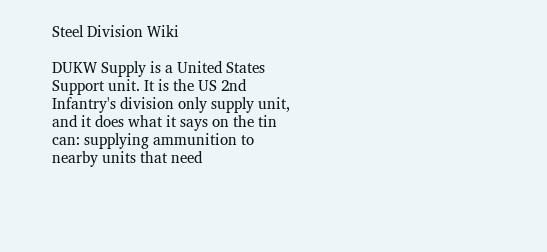Steel Division Wiki

DUKW Supply is a United States Support unit. It is the US 2nd Infantry's division only supply unit, and it does what it says on the tin can: supplying ammunition to nearby units that need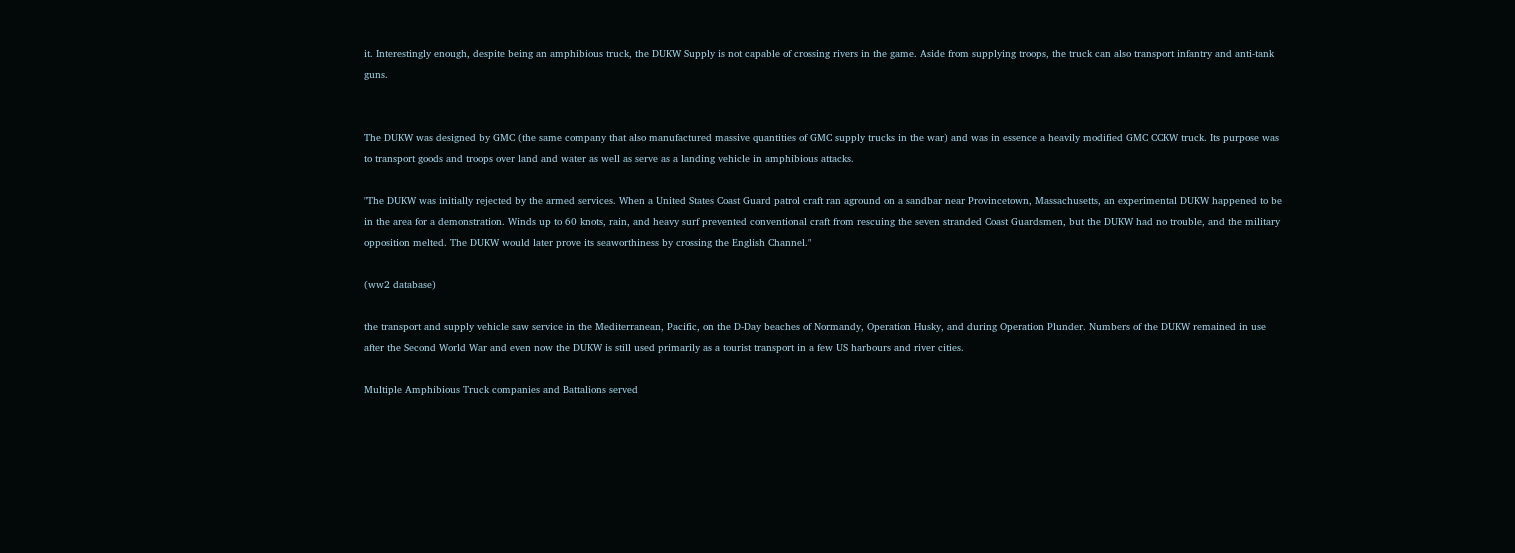it. Interestingly enough, despite being an amphibious truck, the DUKW Supply is not capable of crossing rivers in the game. Aside from supplying troops, the truck can also transport infantry and anti-tank guns.


The DUKW was designed by GMC (the same company that also manufactured massive quantities of GMC supply trucks in the war) and was in essence a heavily modified GMC CCKW truck. Its purpose was to transport goods and troops over land and water as well as serve as a landing vehicle in amphibious attacks.

"The DUKW was initially rejected by the armed services. When a United States Coast Guard patrol craft ran aground on a sandbar near Provincetown, Massachusetts, an experimental DUKW happened to be in the area for a demonstration. Winds up to 60 knots, rain, and heavy surf prevented conventional craft from rescuing the seven stranded Coast Guardsmen, but the DUKW had no trouble, and the military opposition melted. The DUKW would later prove its seaworthiness by crossing the English Channel."

(ww2 database)

the transport and supply vehicle saw service in the Mediterranean, Pacific, on the D-Day beaches of Normandy, Operation Husky, and during Operation Plunder. Numbers of the DUKW remained in use after the Second World War and even now the DUKW is still used primarily as a tourist transport in a few US harbours and river cities.

Multiple Amphibious Truck companies and Battalions served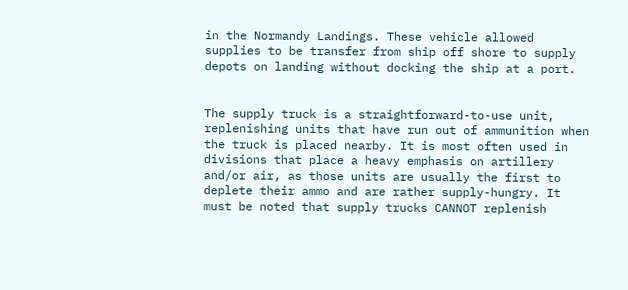in the Normandy Landings. These vehicle allowed supplies to be transfer from ship off shore to supply depots on landing without docking the ship at a port.


The supply truck is a straightforward-to-use unit, replenishing units that have run out of ammunition when the truck is placed nearby. It is most often used in divisions that place a heavy emphasis on artillery and/or air, as those units are usually the first to deplete their ammo and are rather supply-hungry. It must be noted that supply trucks CANNOT replenish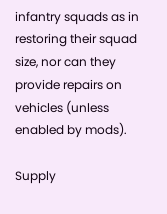infantry squads as in restoring their squad size, nor can they provide repairs on vehicles (unless enabled by mods).

Supply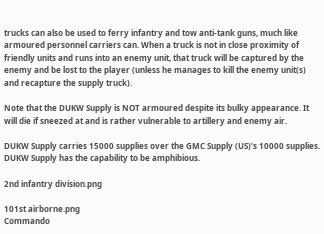trucks can also be used to ferry infantry and tow anti-tank guns, much like armoured personnel carriers can. When a truck is not in close proximity of friendly units and runs into an enemy unit, that truck will be captured by the enemy and be lost to the player (unless he manages to kill the enemy unit(s) and recapture the supply truck).

Note that the DUKW Supply is NOT armoured despite its bulky appearance. It will die if sneezed at and is rather vulnerable to artillery and enemy air.

DUKW Supply carries 15000 supplies over the GMC Supply (US)'s 10000 supplies. DUKW Supply has the capability to be amphibious.

2nd infantry division.png

101st airborne.png
Commando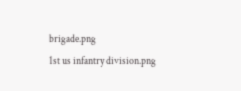brigade.png
1st us infantry division.png